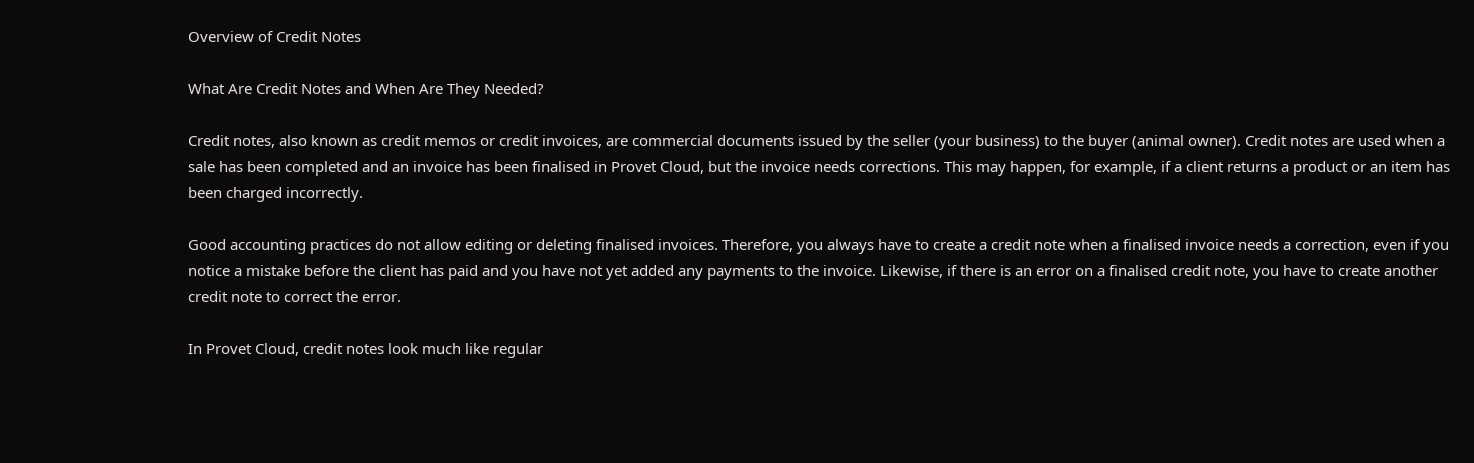Overview of Credit Notes

What Are Credit Notes and When Are They Needed?

Credit notes, also known as credit memos or credit invoices, are commercial documents issued by the seller (your business) to the buyer (animal owner). Credit notes are used when a sale has been completed and an invoice has been finalised in Provet Cloud, but the invoice needs corrections. This may happen, for example, if a client returns a product or an item has been charged incorrectly.

Good accounting practices do not allow editing or deleting finalised invoices. Therefore, you always have to create a credit note when a finalised invoice needs a correction, even if you notice a mistake before the client has paid and you have not yet added any payments to the invoice. Likewise, if there is an error on a finalised credit note, you have to create another credit note to correct the error.

In Provet Cloud, credit notes look much like regular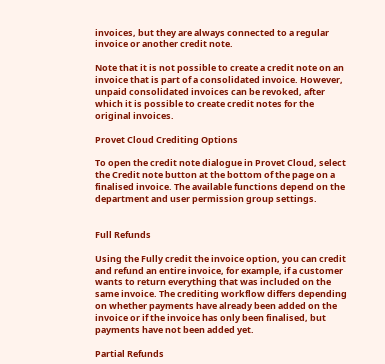invoices, but they are always connected to a regular invoice or another credit note.

Note that it is not possible to create a credit note on an invoice that is part of a consolidated invoice. However, unpaid consolidated invoices can be revoked, after which it is possible to create credit notes for the original invoices.

Provet Cloud Crediting Options

To open the credit note dialogue in Provet Cloud, select the Credit note button at the bottom of the page on a finalised invoice. The available functions depend on the department and user permission group settings.


Full Refunds

Using the Fully credit the invoice option, you can credit and refund an entire invoice, for example, if a customer wants to return everything that was included on the same invoice. The crediting workflow differs depending on whether payments have already been added on the invoice or if the invoice has only been finalised, but payments have not been added yet.

Partial Refunds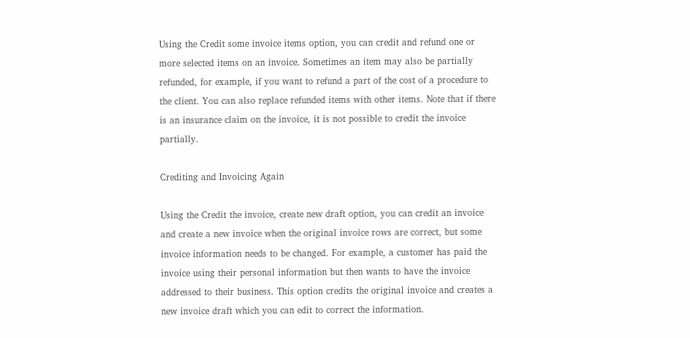Using the Credit some invoice items option, you can credit and refund one or more selected items on an invoice. Sometimes an item may also be partially refunded, for example, if you want to refund a part of the cost of a procedure to the client. You can also replace refunded items with other items. Note that if there is an insurance claim on the invoice, it is not possible to credit the invoice partially.

Crediting and Invoicing Again

Using the Credit the invoice, create new draft option, you can credit an invoice and create a new invoice when the original invoice rows are correct, but some invoice information needs to be changed. For example, a customer has paid the invoice using their personal information but then wants to have the invoice addressed to their business. This option credits the original invoice and creates a new invoice draft which you can edit to correct the information.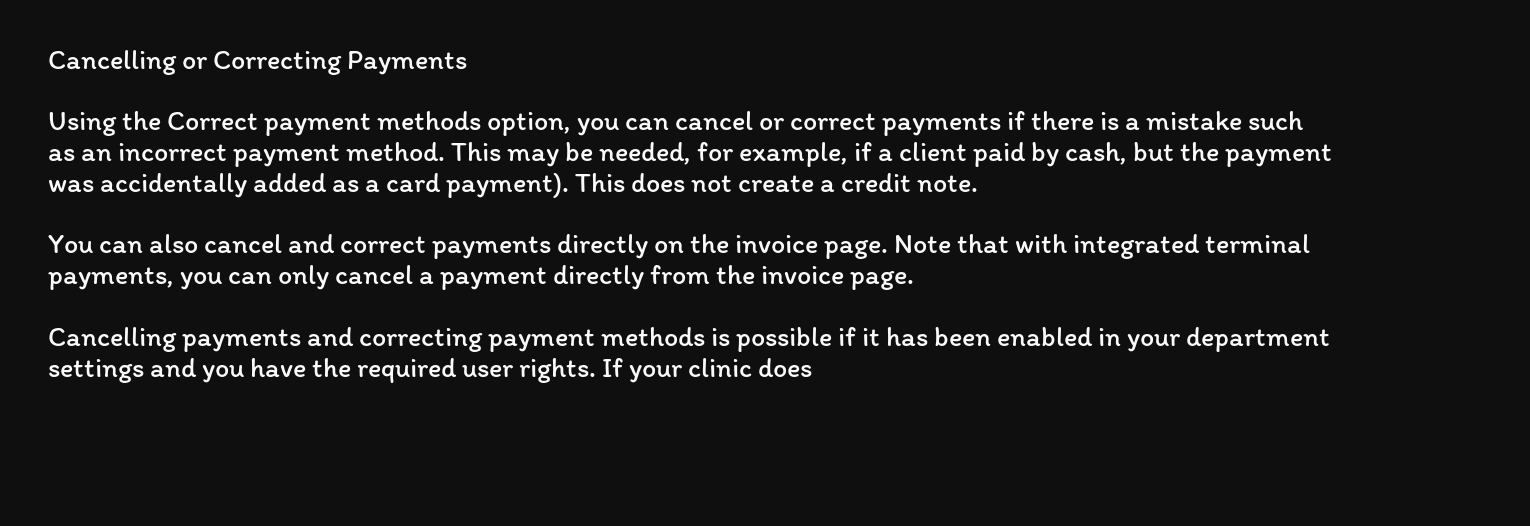Cancelling or Correcting Payments

Using the Correct payment methods option, you can cancel or correct payments if there is a mistake such as an incorrect payment method. This may be needed, for example, if a client paid by cash, but the payment was accidentally added as a card payment). This does not create a credit note.

You can also cancel and correct payments directly on the invoice page. Note that with integrated terminal payments, you can only cancel a payment directly from the invoice page.

Cancelling payments and correcting payment methods is possible if it has been enabled in your department settings and you have the required user rights. If your clinic does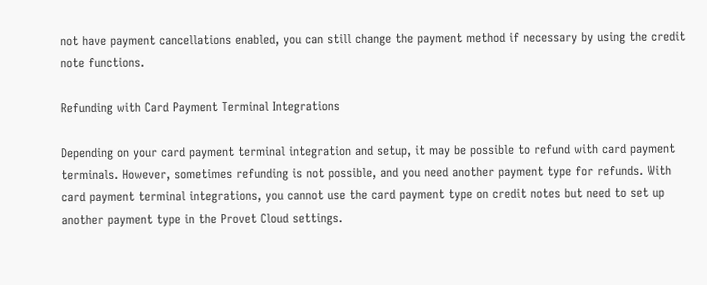not have payment cancellations enabled, you can still change the payment method if necessary by using the credit note functions.

Refunding with Card Payment Terminal Integrations

Depending on your card payment terminal integration and setup, it may be possible to refund with card payment terminals. However, sometimes refunding is not possible, and you need another payment type for refunds. With card payment terminal integrations, you cannot use the card payment type on credit notes but need to set up another payment type in the Provet Cloud settings.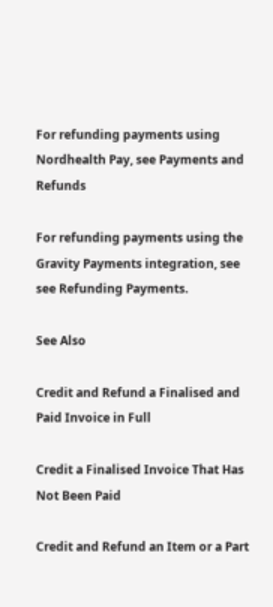For refunding payments using Nordhealth Pay, see Payments and Refunds

For refunding payments using the Gravity Payments integration, see see Refunding Payments.

See Also

Credit and Refund a Finalised and Paid Invoice in Full

Credit a Finalised Invoice That Has Not Been Paid

Credit and Refund an Item or a Part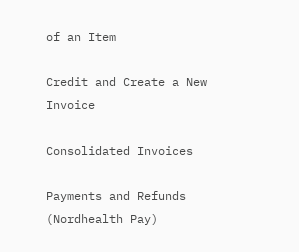of an Item

Credit and Create a New Invoice

Consolidated Invoices

Payments and Refunds (Nordhealth Pay)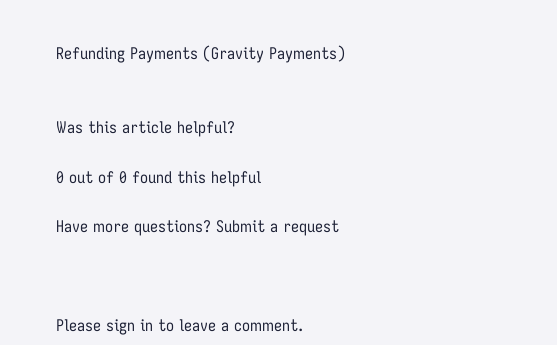Refunding Payments (Gravity Payments)


Was this article helpful?

0 out of 0 found this helpful

Have more questions? Submit a request



Please sign in to leave a comment.